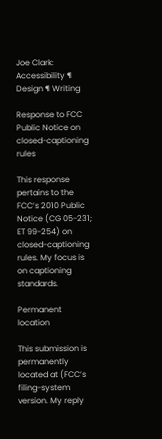Joe Clark: Accessibility ¶ Design ¶ Writing

Response to FCC Public Notice on closed-captioning rules

This response pertains to the FCC’s 2010 Public Notice (CG 05-231; ET 99-254) on closed-captioning rules. My focus is on captioning standards.

Permanent location

This submission is permanently located at (FCC’s filing-system version. My reply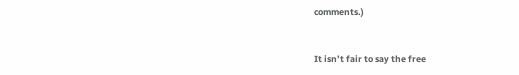comments.)


It isn’t fair to say the free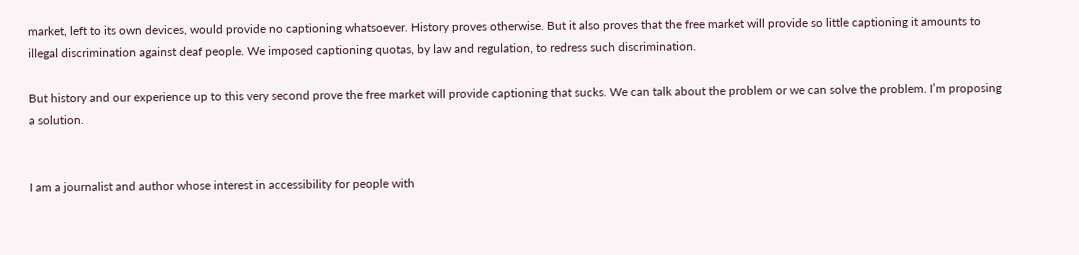market, left to its own devices, would provide no captioning whatsoever. History proves otherwise. But it also proves that the free market will provide so little captioning it amounts to illegal discrimination against deaf people. We imposed captioning quotas, by law and regulation, to redress such discrimination.

But history and our experience up to this very second prove the free market will provide captioning that sucks. We can talk about the problem or we can solve the problem. I’m proposing a solution.


I am a journalist and author whose interest in accessibility for people with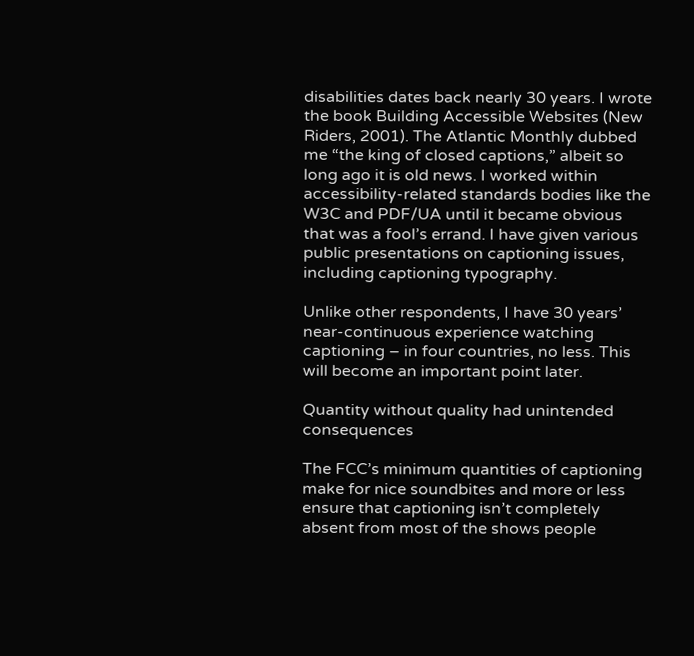disabilities dates back nearly 30 years. I wrote the book Building Accessible Websites (New Riders, 2001). The Atlantic Monthly dubbed me “the king of closed captions,” albeit so long ago it is old news. I worked within accessibility-related standards bodies like the W3C and PDF/UA until it became obvious that was a fool’s errand. I have given various public presentations on captioning issues, including captioning typography.

Unlike other respondents, I have 30 years’ near-continuous experience watching captioning – in four countries, no less. This will become an important point later.

Quantity without quality had unintended consequences

The FCC’s minimum quantities of captioning make for nice soundbites and more or less ensure that captioning isn’t completely absent from most of the shows people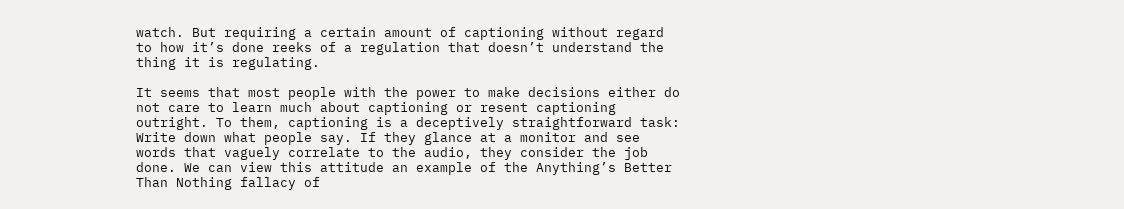watch. But requiring a certain amount of captioning without regard to how it’s done reeks of a regulation that doesn’t understand the thing it is regulating.

It seems that most people with the power to make decisions either do not care to learn much about captioning or resent captioning outright. To them, captioning is a deceptively straightforward task: Write down what people say. If they glance at a monitor and see words that vaguely correlate to the audio, they consider the job done. We can view this attitude an example of the Anything’s Better Than Nothing fallacy of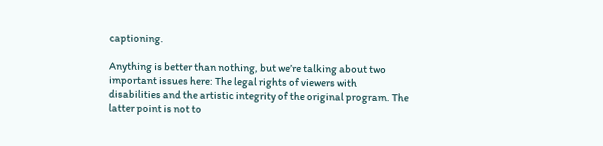captioning.

Anything is better than nothing, but we’re talking about two important issues here: The legal rights of viewers with disabilities and the artistic integrity of the original program. The latter point is not to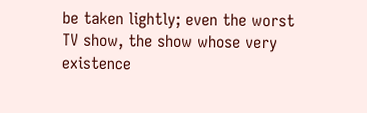be taken lightly; even the worst TV show, the show whose very existence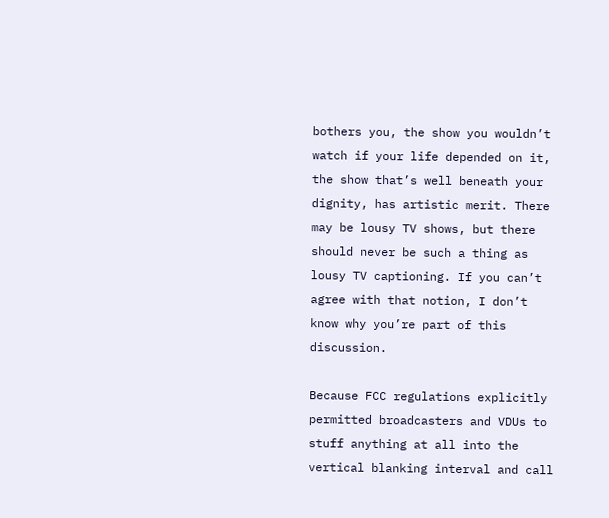bothers you, the show you wouldn’t watch if your life depended on it, the show that’s well beneath your dignity, has artistic merit. There may be lousy TV shows, but there should never be such a thing as lousy TV captioning. If you can’t agree with that notion, I don’t know why you’re part of this discussion.

Because FCC regulations explicitly permitted broadcasters and VDUs to stuff anything at all into the vertical blanking interval and call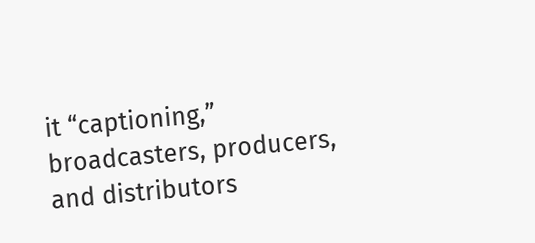it “captioning,” broadcasters, producers, and distributors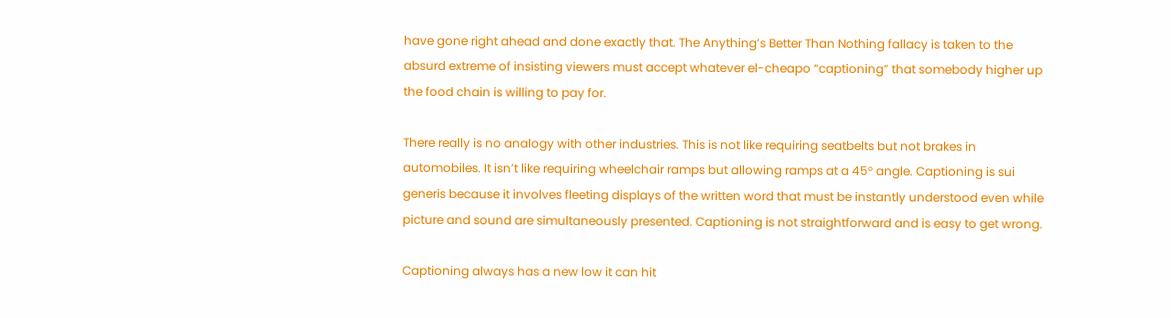have gone right ahead and done exactly that. The Anything’s Better Than Nothing fallacy is taken to the absurd extreme of insisting viewers must accept whatever el-cheapo “captioning” that somebody higher up the food chain is willing to pay for.

There really is no analogy with other industries. This is not like requiring seatbelts but not brakes in automobiles. It isn’t like requiring wheelchair ramps but allowing ramps at a 45° angle. Captioning is sui generis because it involves fleeting displays of the written word that must be instantly understood even while picture and sound are simultaneously presented. Captioning is not straightforward and is easy to get wrong.

Captioning always has a new low it can hit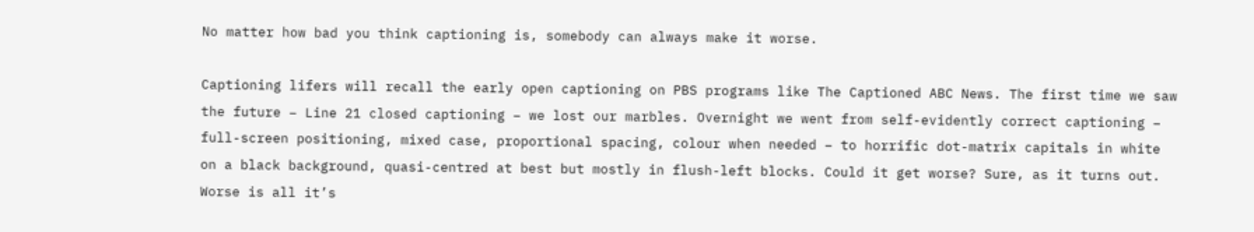No matter how bad you think captioning is, somebody can always make it worse.

Captioning lifers will recall the early open captioning on PBS programs like The Captioned ABC News. The first time we saw the future – Line 21 closed captioning – we lost our marbles. Overnight we went from self-evidently correct captioning – full-screen positioning, mixed case, proportional spacing, colour when needed – to horrific dot-matrix capitals in white on a black background, quasi-centred at best but mostly in flush-left blocks. Could it get worse? Sure, as it turns out. Worse is all it’s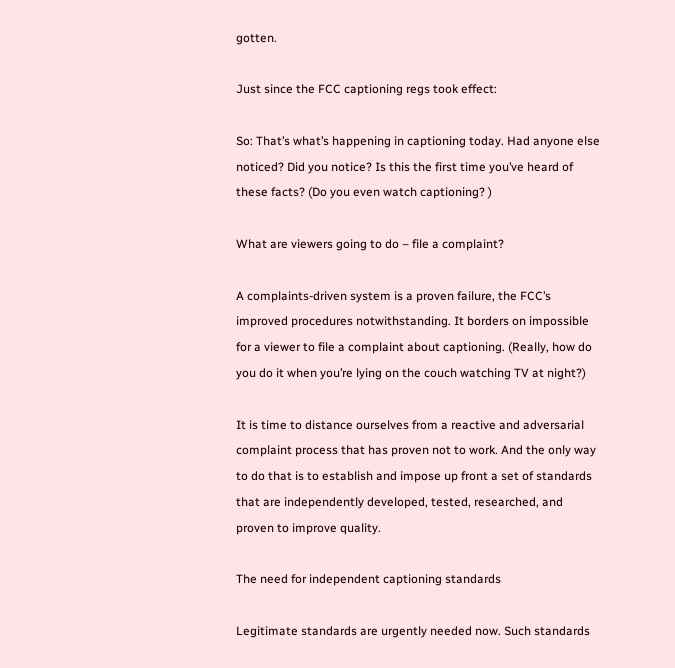gotten.

Just since the FCC captioning regs took effect:

So: That’s what’s happening in captioning today. Had anyone else noticed? Did you notice? Is this the first time you’ve heard of these facts? (Do you even watch captioning? )

What are viewers going to do – file a complaint?

A complaints-driven system is a proven failure, the FCC’s improved procedures notwithstanding. It borders on impossible for a viewer to file a complaint about captioning. (Really, how do you do it when you’re lying on the couch watching TV at night?)

It is time to distance ourselves from a reactive and adversarial complaint process that has proven not to work. And the only way to do that is to establish and impose up front a set of standards that are independently developed, tested, researched, and proven to improve quality.

The need for independent captioning standards

Legitimate standards are urgently needed now. Such standards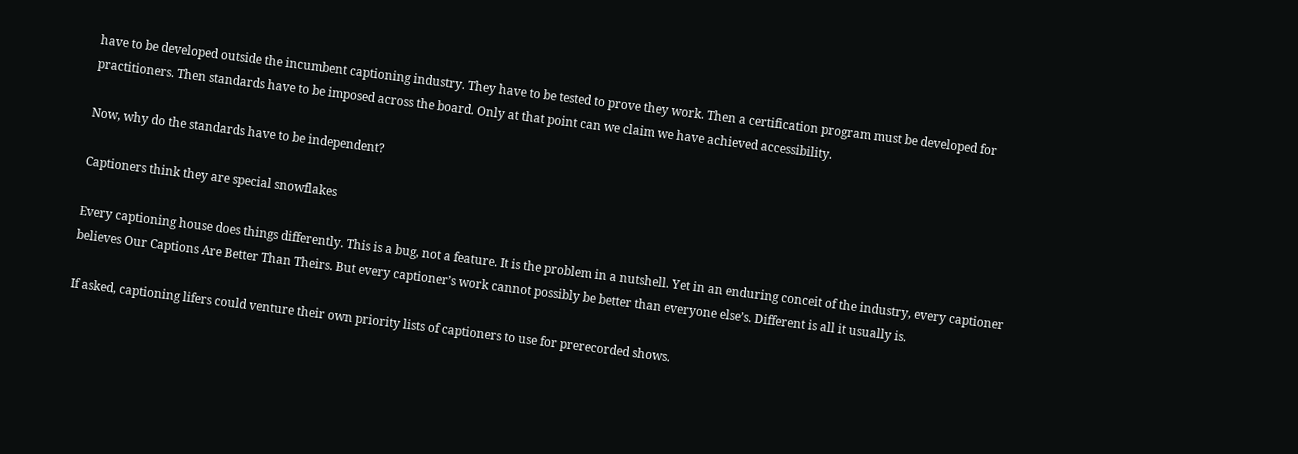have to be developed outside the incumbent captioning industry. They have to be tested to prove they work. Then a certification program must be developed for practitioners. Then standards have to be imposed across the board. Only at that point can we claim we have achieved accessibility.

Now, why do the standards have to be independent?

Captioners think they are special snowflakes

Every captioning house does things differently. This is a bug, not a feature. It is the problem in a nutshell. Yet in an enduring conceit of the industry, every captioner believes Our Captions Are Better Than Theirs. But every captioner’s work cannot possibly be better than everyone else’s. Different is all it usually is.

If asked, captioning lifers could venture their own priority lists of captioners to use for prerecorded shows.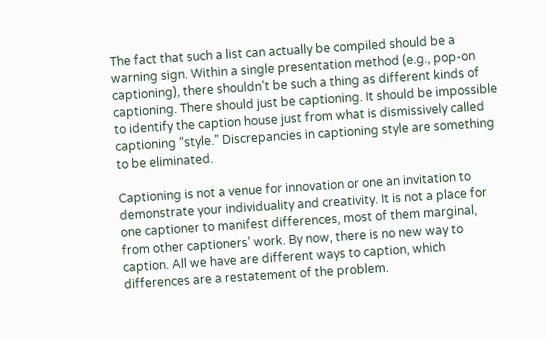The fact that such a list can actually be compiled should be a warning sign. Within a single presentation method (e.g., pop-on captioning), there shouldn’t be such a thing as different kinds of captioning. There should just be captioning. It should be impossible to identify the caption house just from what is dismissively called captioning “style.” Discrepancies in captioning style are something to be eliminated.

Captioning is not a venue for innovation or one an invitation to demonstrate your individuality and creativity. It is not a place for one captioner to manifest differences, most of them marginal, from other captioners’ work. By now, there is no new way to caption. All we have are different ways to caption, which differences are a restatement of the problem.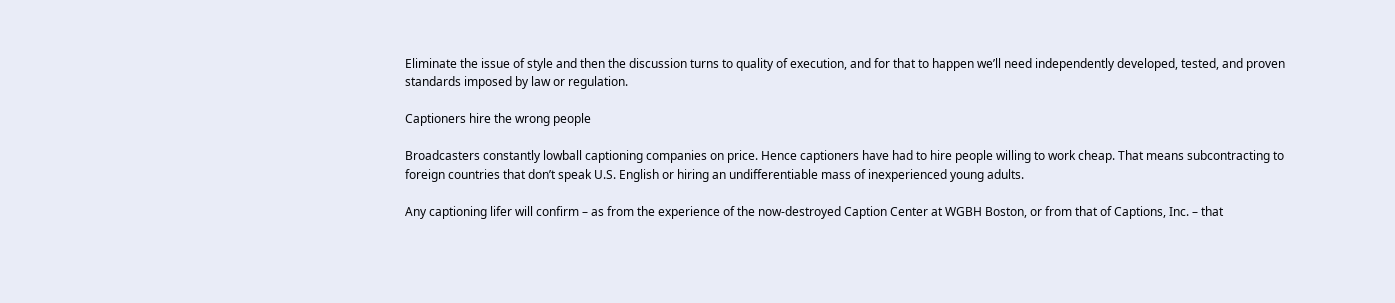Eliminate the issue of style and then the discussion turns to quality of execution, and for that to happen we’ll need independently developed, tested, and proven standards imposed by law or regulation.

Captioners hire the wrong people

Broadcasters constantly lowball captioning companies on price. Hence captioners have had to hire people willing to work cheap. That means subcontracting to foreign countries that don’t speak U.S. English or hiring an undifferentiable mass of inexperienced young adults.

Any captioning lifer will confirm – as from the experience of the now-destroyed Caption Center at WGBH Boston, or from that of Captions, Inc. – that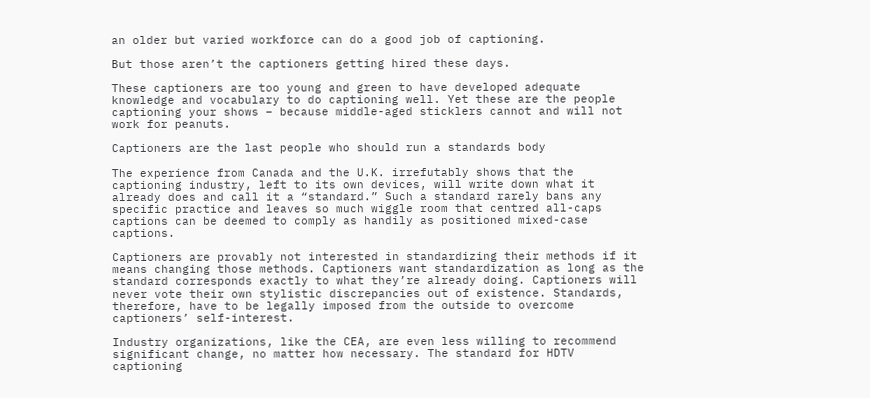an older but varied workforce can do a good job of captioning.

But those aren’t the captioners getting hired these days.

These captioners are too young and green to have developed adequate knowledge and vocabulary to do captioning well. Yet these are the people captioning your shows – because middle-aged sticklers cannot and will not work for peanuts.

Captioners are the last people who should run a standards body

The experience from Canada and the U.K. irrefutably shows that the captioning industry, left to its own devices, will write down what it already does and call it a “standard.” Such a standard rarely bans any specific practice and leaves so much wiggle room that centred all-caps captions can be deemed to comply as handily as positioned mixed-case captions.

Captioners are provably not interested in standardizing their methods if it means changing those methods. Captioners want standardization as long as the standard corresponds exactly to what they’re already doing. Captioners will never vote their own stylistic discrepancies out of existence. Standards, therefore, have to be legally imposed from the outside to overcome captioners’ self-interest.

Industry organizations, like the CEA, are even less willing to recommend significant change, no matter how necessary. The standard for HDTV captioning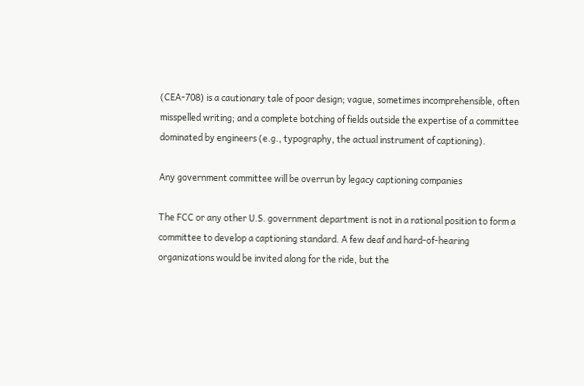(CEA‑708) is a cautionary tale of poor design; vague, sometimes incomprehensible, often misspelled writing; and a complete botching of fields outside the expertise of a committee dominated by engineers (e.g., typography, the actual instrument of captioning).

Any government committee will be overrun by legacy captioning companies

The FCC or any other U.S. government department is not in a rational position to form a committee to develop a captioning standard. A few deaf and hard-of-hearing organizations would be invited along for the ride, but the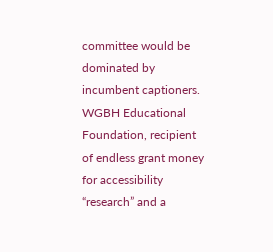committee would be dominated by incumbent captioners. WGBH Educational Foundation, recipient of endless grant money for accessibility “research” and a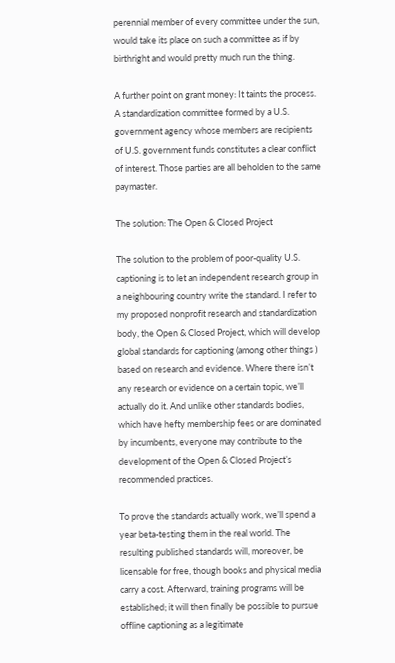perennial member of every committee under the sun, would take its place on such a committee as if by birthright and would pretty much run the thing.

A further point on grant money: It taints the process. A standardization committee formed by a U.S. government agency whose members are recipients of U.S. government funds constitutes a clear conflict of interest. Those parties are all beholden to the same paymaster.

The solution: The Open & Closed Project

The solution to the problem of poor-quality U.S. captioning is to let an independent research group in a neighbouring country write the standard. I refer to my proposed nonprofit research and standardization body, the Open & Closed Project, which will develop global standards for captioning (among other things ) based on research and evidence. Where there isn’t any research or evidence on a certain topic, we’ll actually do it. And unlike other standards bodies, which have hefty membership fees or are dominated by incumbents, everyone may contribute to the development of the Open & Closed Project’s recommended practices.

To prove the standards actually work, we’ll spend a year beta-testing them in the real world. The resulting published standards will, moreover, be licensable for free, though books and physical media carry a cost. Afterward, training programs will be established; it will then finally be possible to pursue offline captioning as a legitimate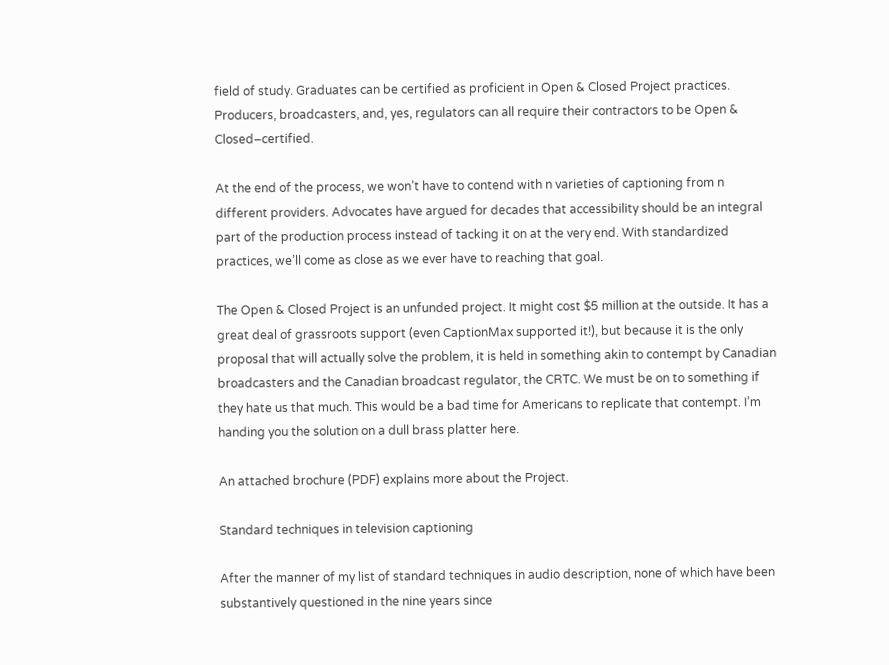field of study. Graduates can be certified as proficient in Open & Closed Project practices. Producers, broadcasters, and, yes, regulators can all require their contractors to be Open & Closed–certified.

At the end of the process, we won’t have to contend with n varieties of captioning from n different providers. Advocates have argued for decades that accessibility should be an integral part of the production process instead of tacking it on at the very end. With standardized practices, we’ll come as close as we ever have to reaching that goal.

The Open & Closed Project is an unfunded project. It might cost $5 million at the outside. It has a great deal of grassroots support (even CaptionMax supported it!), but because it is the only proposal that will actually solve the problem, it is held in something akin to contempt by Canadian broadcasters and the Canadian broadcast regulator, the CRTC. We must be on to something if they hate us that much. This would be a bad time for Americans to replicate that contempt. I’m handing you the solution on a dull brass platter here.

An attached brochure (PDF) explains more about the Project.

Standard techniques in television captioning

After the manner of my list of standard techniques in audio description, none of which have been substantively questioned in the nine years since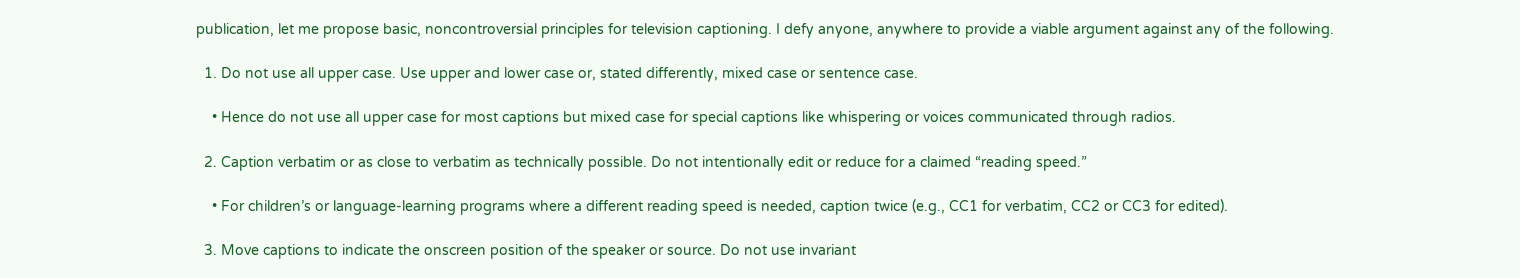publication, let me propose basic, noncontroversial principles for television captioning. I defy anyone, anywhere to provide a viable argument against any of the following.

  1. Do not use all upper case. Use upper and lower case or, stated differently, mixed case or sentence case.

    • Hence do not use all upper case for most captions but mixed case for special captions like whispering or voices communicated through radios.

  2. Caption verbatim or as close to verbatim as technically possible. Do not intentionally edit or reduce for a claimed “reading speed.”

    • For children’s or language-learning programs where a different reading speed is needed, caption twice (e.g., CC1 for verbatim, CC2 or CC3 for edited).

  3. Move captions to indicate the onscreen position of the speaker or source. Do not use invariant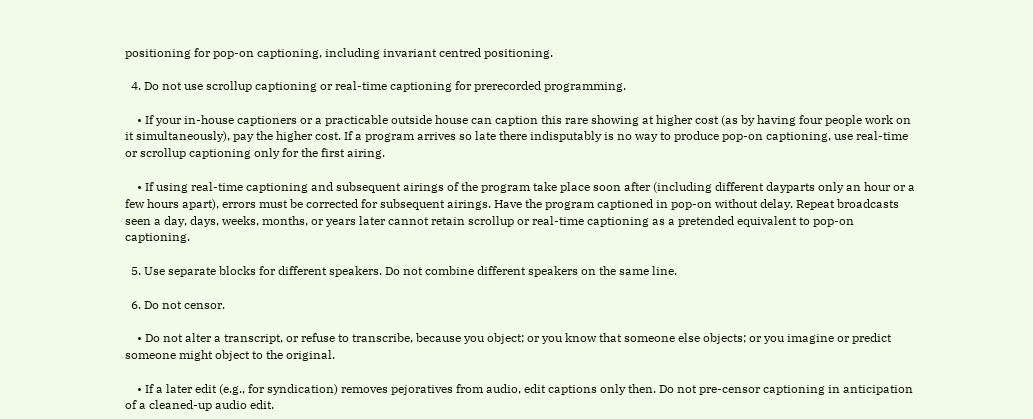positioning for pop-on captioning, including invariant centred positioning.

  4. Do not use scrollup captioning or real-time captioning for prerecorded programming.

    • If your in-house captioners or a practicable outside house can caption this rare showing at higher cost (as by having four people work on it simultaneously), pay the higher cost. If a program arrives so late there indisputably is no way to produce pop-on captioning, use real-time or scrollup captioning only for the first airing.

    • If using real-time captioning and subsequent airings of the program take place soon after (including different dayparts only an hour or a few hours apart), errors must be corrected for subsequent airings. Have the program captioned in pop-on without delay. Repeat broadcasts seen a day, days, weeks, months, or years later cannot retain scrollup or real-time captioning as a pretended equivalent to pop-on captioning.

  5. Use separate blocks for different speakers. Do not combine different speakers on the same line.

  6. Do not censor.

    • Do not alter a transcript, or refuse to transcribe, because you object; or you know that someone else objects; or you imagine or predict someone might object to the original.

    • If a later edit (e.g., for syndication) removes pejoratives from audio, edit captions only then. Do not pre-censor captioning in anticipation of a cleaned-up audio edit.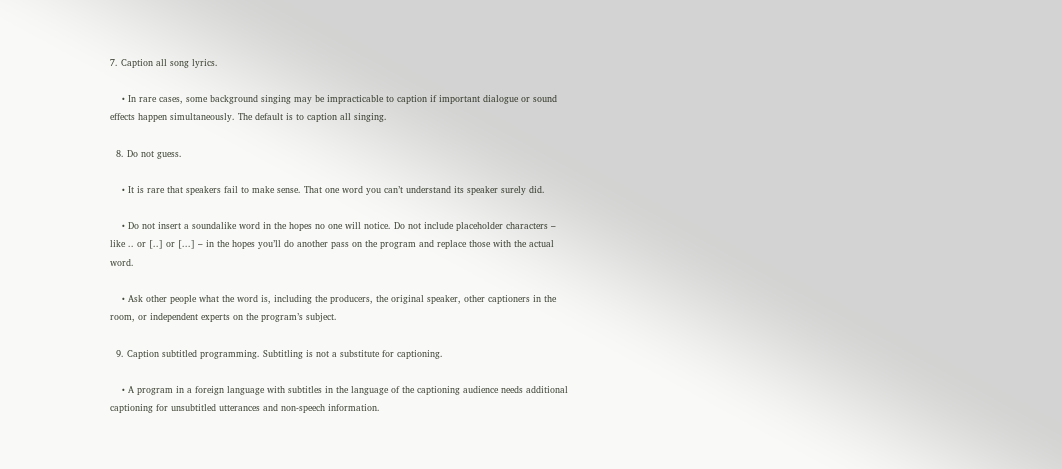7. Caption all song lyrics.

    • In rare cases, some background singing may be impracticable to caption if important dialogue or sound effects happen simultaneously. The default is to caption all singing.

  8. Do not guess.

    • It is rare that speakers fail to make sense. That one word you can’t understand its speaker surely did.

    • Do not insert a soundalike word in the hopes no one will notice. Do not include placeholder characters – like .. or [..] or [...] – in the hopes you’ll do another pass on the program and replace those with the actual word.

    • Ask other people what the word is, including the producers, the original speaker, other captioners in the room, or independent experts on the program’s subject.

  9. Caption subtitled programming. Subtitling is not a substitute for captioning.

    • A program in a foreign language with subtitles in the language of the captioning audience needs additional captioning for unsubtitled utterances and non-speech information.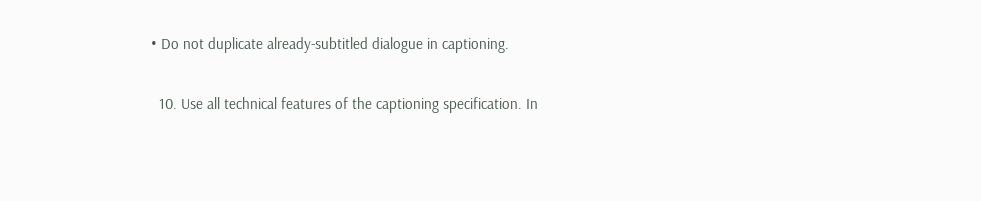• Do not duplicate already-subtitled dialogue in captioning.

  10. Use all technical features of the captioning specification. In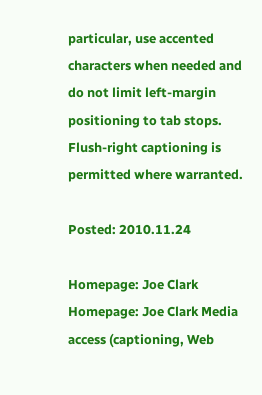particular, use accented characters when needed and do not limit left-margin positioning to tab stops. Flush-right captioning is permitted where warranted.

Posted: 2010.11.24

Homepage: Joe Clark Homepage: Joe Clark Media access (captioning, Web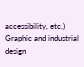accessibility, etc.) Graphic and industrial design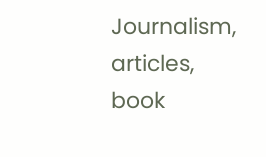Journalism, articles, book